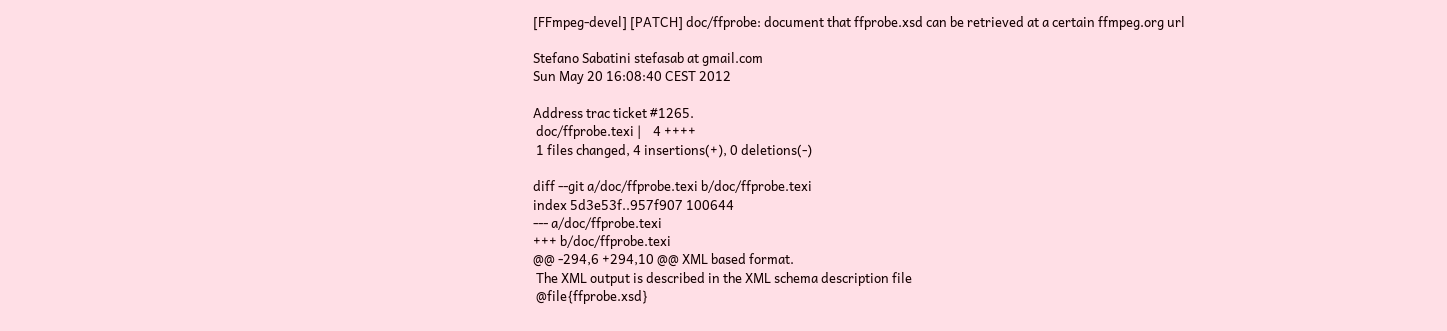[FFmpeg-devel] [PATCH] doc/ffprobe: document that ffprobe.xsd can be retrieved at a certain ffmpeg.org url

Stefano Sabatini stefasab at gmail.com
Sun May 20 16:08:40 CEST 2012

Address trac ticket #1265.
 doc/ffprobe.texi |    4 ++++
 1 files changed, 4 insertions(+), 0 deletions(-)

diff --git a/doc/ffprobe.texi b/doc/ffprobe.texi
index 5d3e53f..957f907 100644
--- a/doc/ffprobe.texi
+++ b/doc/ffprobe.texi
@@ -294,6 +294,10 @@ XML based format.
 The XML output is described in the XML schema description file
 @file{ffprobe.xsd}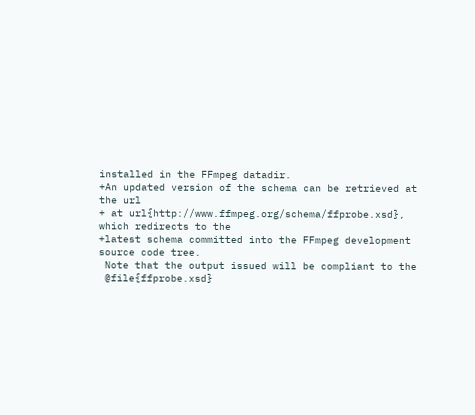installed in the FFmpeg datadir.
+An updated version of the schema can be retrieved at the url
+ at url{http://www.ffmpeg.org/schema/ffprobe.xsd}, which redirects to the
+latest schema committed into the FFmpeg development source code tree.
 Note that the output issued will be compliant to the
 @file{ffprobe.xsd}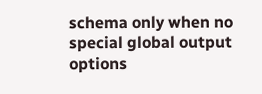schema only when no special global output options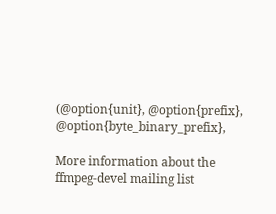(@option{unit}, @option{prefix}, @option{byte_binary_prefix},

More information about the ffmpeg-devel mailing list